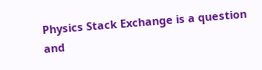Physics Stack Exchange is a question and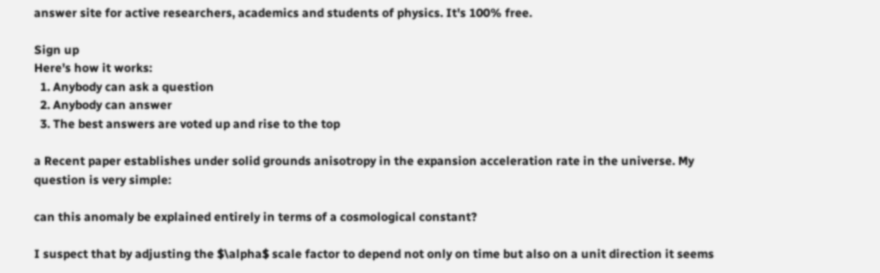answer site for active researchers, academics and students of physics. It's 100% free.

Sign up
Here's how it works:
  1. Anybody can ask a question
  2. Anybody can answer
  3. The best answers are voted up and rise to the top

a Recent paper establishes under solid grounds anisotropy in the expansion acceleration rate in the universe. My question is very simple:

can this anomaly be explained entirely in terms of a cosmological constant?

I suspect that by adjusting the $\alpha$ scale factor to depend not only on time but also on a unit direction it seems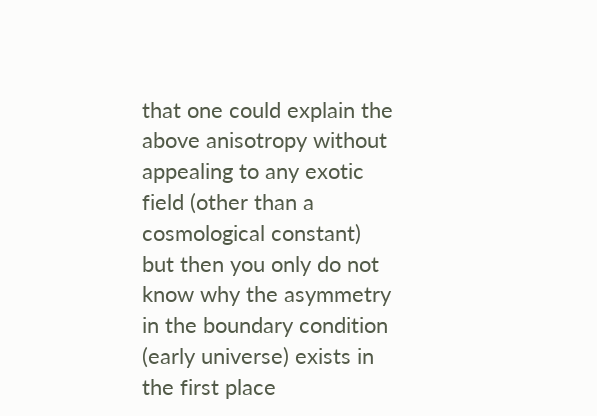that one could explain the above anisotropy without appealing to any exotic field (other than a cosmological constant) but then you only do not know why the asymmetry in the boundary condition (early universe) exists in the first place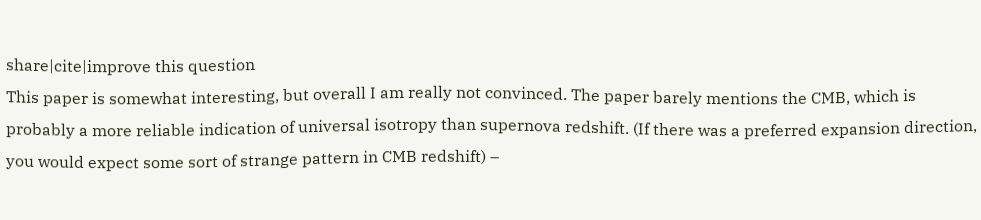share|cite|improve this question
This paper is somewhat interesting, but overall I am really not convinced. The paper barely mentions the CMB, which is probably a more reliable indication of universal isotropy than supernova redshift. (If there was a preferred expansion direction, you would expect some sort of strange pattern in CMB redshift) –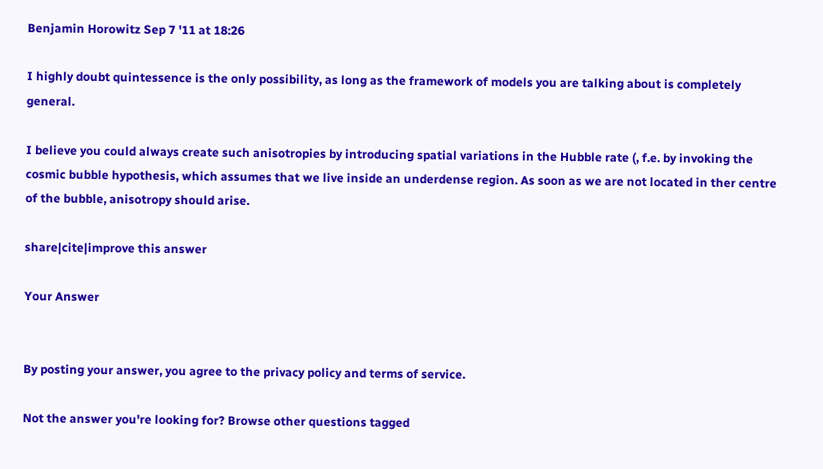Benjamin Horowitz Sep 7 '11 at 18:26

I highly doubt quintessence is the only possibility, as long as the framework of models you are talking about is completely general.

I believe you could always create such anisotropies by introducing spatial variations in the Hubble rate (, f.e. by invoking the cosmic bubble hypothesis, which assumes that we live inside an underdense region. As soon as we are not located in ther centre of the bubble, anisotropy should arise.

share|cite|improve this answer

Your Answer


By posting your answer, you agree to the privacy policy and terms of service.

Not the answer you're looking for? Browse other questions tagged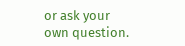or ask your own question.